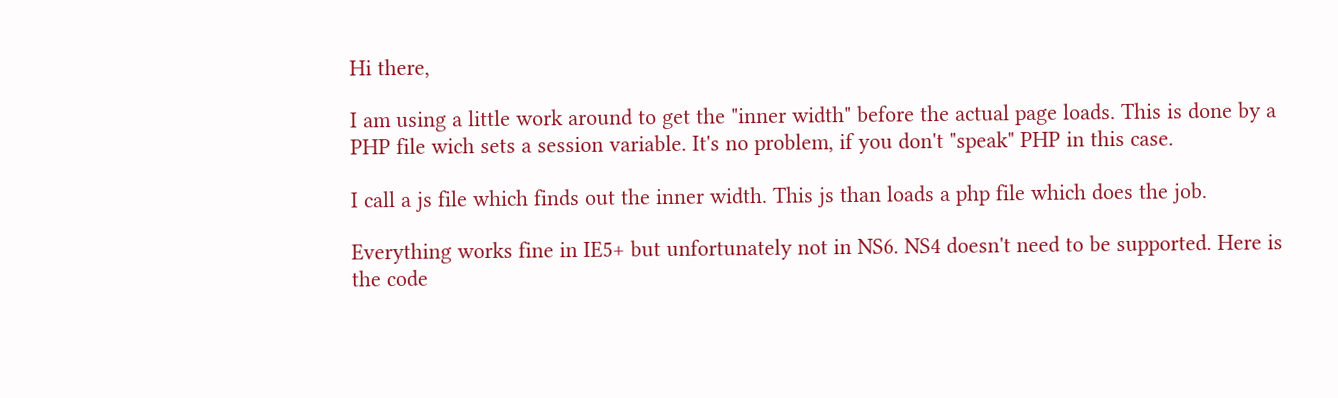Hi there,

I am using a little work around to get the "inner width" before the actual page loads. This is done by a PHP file wich sets a session variable. It's no problem, if you don't "speak" PHP in this case.

I call a js file which finds out the inner width. This js than loads a php file which does the job.

Everything works fine in IE5+ but unfortunately not in NS6. NS4 doesn't need to be supported. Here is the code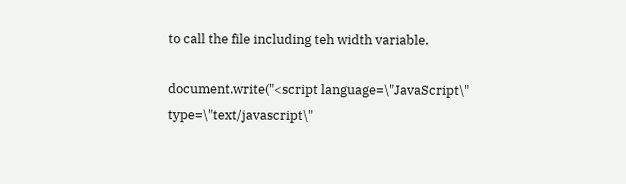to call the file including teh width variable.

document.write("<script language=\"JavaScript\" type=\"text/javascript\"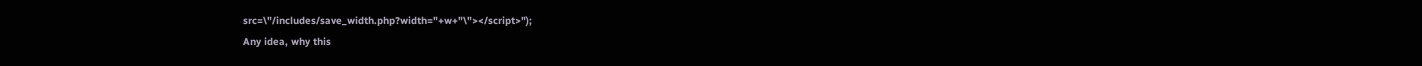src=\"/includes/save_width.php?width="+w+"\"></script>");
Any idea, why this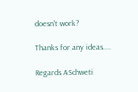doesn't work?

Thanks for any ideas....

Regards ASchweti